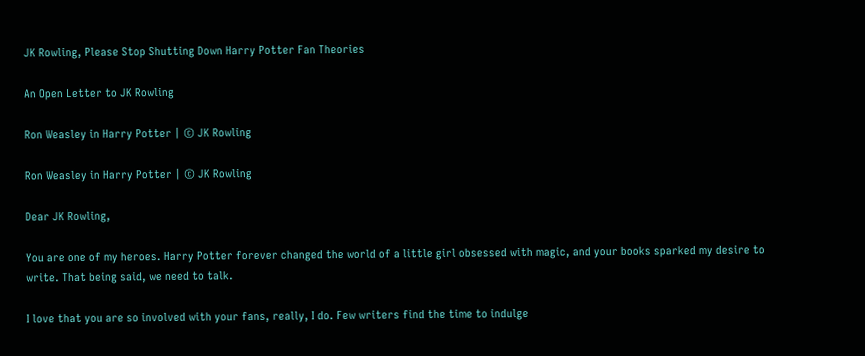JK Rowling, Please Stop Shutting Down Harry Potter Fan Theories

An Open Letter to JK Rowling

Ron Weasley in Harry Potter | © JK Rowling

Ron Weasley in Harry Potter | © JK Rowling

Dear JK Rowling,

You are one of my heroes. Harry Potter forever changed the world of a little girl obsessed with magic, and your books sparked my desire to write. That being said, we need to talk.

I love that you are so involved with your fans, really, I do. Few writers find the time to indulge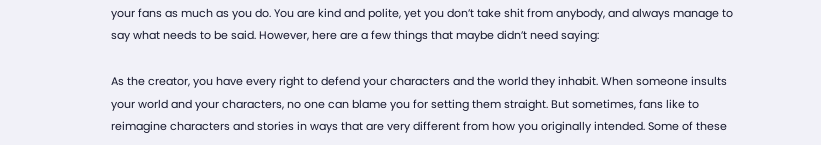your fans as much as you do. You are kind and polite, yet you don’t take shit from anybody, and always manage to say what needs to be said. However, here are a few things that maybe didn’t need saying:

As the creator, you have every right to defend your characters and the world they inhabit. When someone insults your world and your characters, no one can blame you for setting them straight. But sometimes, fans like to reimagine characters and stories in ways that are very different from how you originally intended. Some of these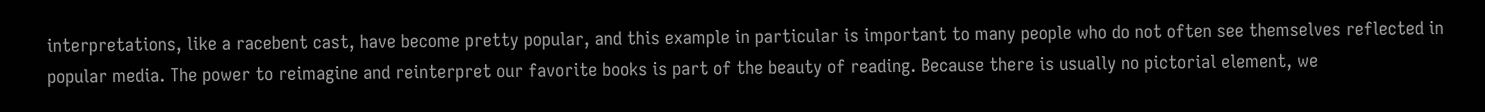interpretations, like a racebent cast, have become pretty popular, and this example in particular is important to many people who do not often see themselves reflected in popular media. The power to reimagine and reinterpret our favorite books is part of the beauty of reading. Because there is usually no pictorial element, we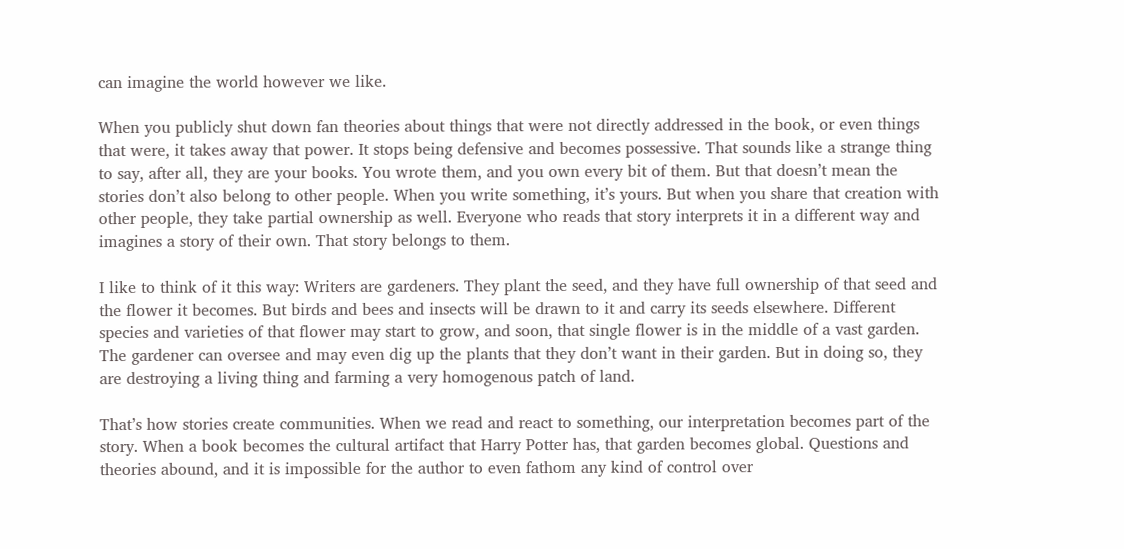can imagine the world however we like.

When you publicly shut down fan theories about things that were not directly addressed in the book, or even things that were, it takes away that power. It stops being defensive and becomes possessive. That sounds like a strange thing to say, after all, they are your books. You wrote them, and you own every bit of them. But that doesn’t mean the stories don’t also belong to other people. When you write something, it’s yours. But when you share that creation with other people, they take partial ownership as well. Everyone who reads that story interprets it in a different way and imagines a story of their own. That story belongs to them.

I like to think of it this way: Writers are gardeners. They plant the seed, and they have full ownership of that seed and the flower it becomes. But birds and bees and insects will be drawn to it and carry its seeds elsewhere. Different species and varieties of that flower may start to grow, and soon, that single flower is in the middle of a vast garden. The gardener can oversee and may even dig up the plants that they don’t want in their garden. But in doing so, they are destroying a living thing and farming a very homogenous patch of land.

That’s how stories create communities. When we read and react to something, our interpretation becomes part of the story. When a book becomes the cultural artifact that Harry Potter has, that garden becomes global. Questions and theories abound, and it is impossible for the author to even fathom any kind of control over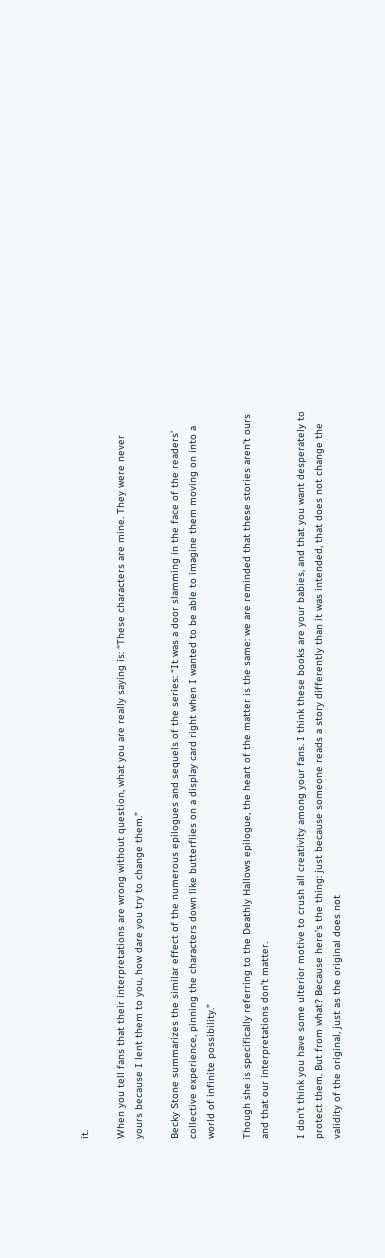it.

When you tell fans that their interpretations are wrong without question, what you are really saying is: “These characters are mine. They were never yours because I lent them to you, how dare you try to change them.”

Becky Stone summarizes the similar effect of the numerous epilogues and sequels of the series: “It was a door slamming in the face of the readers’ collective experience, pinning the characters down like butterflies on a display card right when I wanted to be able to imagine them moving on into a world of infinite possibility.”

Though she is specifically referring to the Deathly Hallows epilogue, the heart of the matter is the same: we are reminded that these stories aren’t ours and that our interpretations don’t matter.

I don’t think you have some ulterior motive to crush all creativity among your fans. I think these books are your babies, and that you want desperately to protect them. But from what? Because here’s the thing: just because someone reads a story differently than it was intended, that does not change the validity of the original, just as the original does not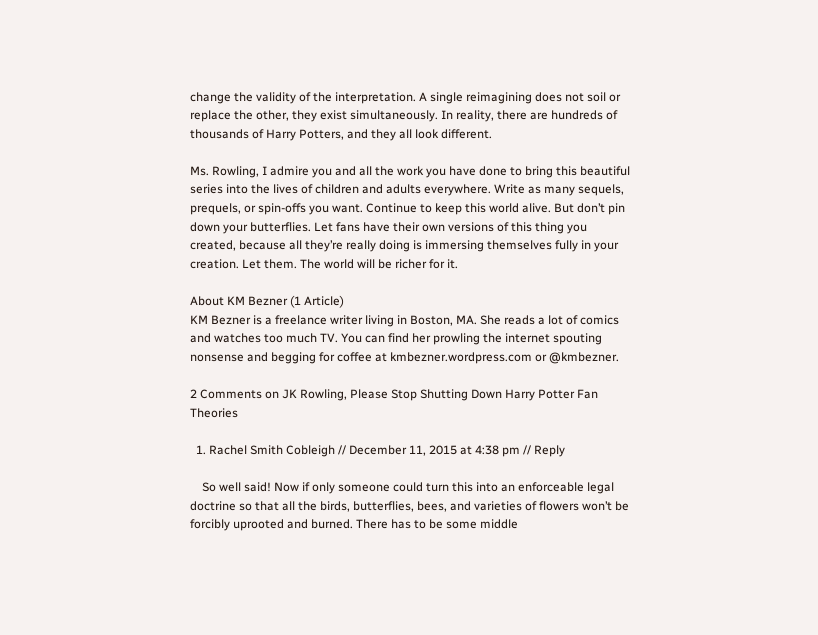change the validity of the interpretation. A single reimagining does not soil or replace the other, they exist simultaneously. In reality, there are hundreds of thousands of Harry Potters, and they all look different.

Ms. Rowling, I admire you and all the work you have done to bring this beautiful series into the lives of children and adults everywhere. Write as many sequels, prequels, or spin-offs you want. Continue to keep this world alive. But don’t pin down your butterflies. Let fans have their own versions of this thing you created, because all they’re really doing is immersing themselves fully in your creation. Let them. The world will be richer for it.

About KM Bezner (1 Article)
KM Bezner is a freelance writer living in Boston, MA. She reads a lot of comics and watches too much TV. You can find her prowling the internet spouting nonsense and begging for coffee at kmbezner.wordpress.com or @kmbezner.

2 Comments on JK Rowling, Please Stop Shutting Down Harry Potter Fan Theories

  1. Rachel Smith Cobleigh // December 11, 2015 at 4:38 pm // Reply

    So well said! Now if only someone could turn this into an enforceable legal doctrine so that all the birds, butterflies, bees, and varieties of flowers won’t be forcibly uprooted and burned. There has to be some middle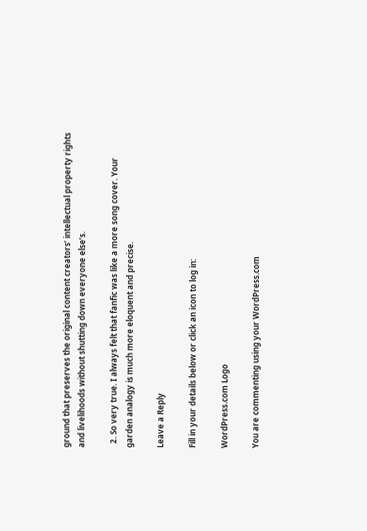ground that preserves the original content creators’ intellectual property rights and livelihoods without shutting down everyone else’s.

  2. So very true. I always felt that fanfic was like a more song cover. Your garden analogy is much more eloquent and precise.

Leave a Reply

Fill in your details below or click an icon to log in:

WordPress.com Logo

You are commenting using your WordPress.com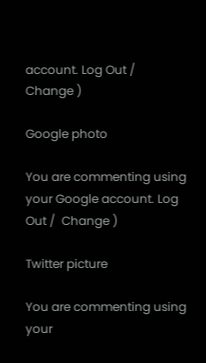account. Log Out /  Change )

Google photo

You are commenting using your Google account. Log Out /  Change )

Twitter picture

You are commenting using your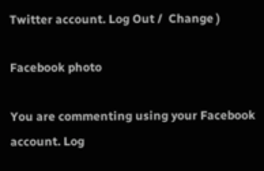Twitter account. Log Out /  Change )

Facebook photo

You are commenting using your Facebook account. Log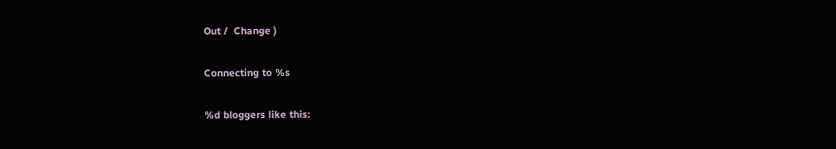Out /  Change )

Connecting to %s

%d bloggers like this: